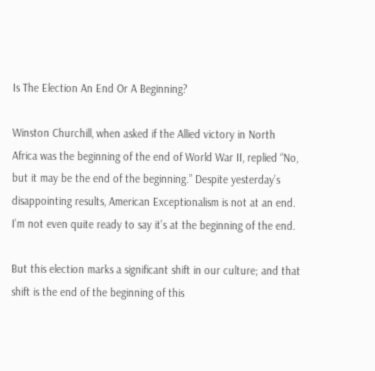Is The Election An End Or A Beginning?

Winston Churchill, when asked if the Allied victory in North Africa was the beginning of the end of World War II, replied “No, but it may be the end of the beginning.” Despite yesterday’s disappointing results, American Exceptionalism is not at an end. I’m not even quite ready to say it’s at the beginning of the end.

But this election marks a significant shift in our culture; and that shift is the end of the beginning of this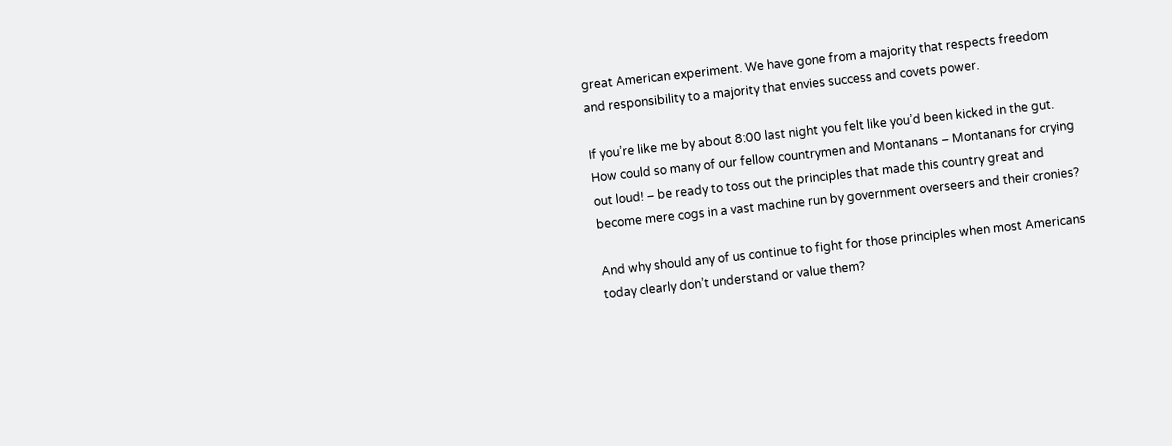great American experiment. We have gone from a majority that respects freedom and responsibility to a majority that envies success and covets power.

If you’re like me by about 8:00 last night you felt like you’d been kicked in the gut. How could so many of our fellow countrymen and Montanans – Montanans for crying out loud! – be ready to toss out the principles that made this country great and become mere cogs in a vast machine run by government overseers and their cronies?

And why should any of us continue to fight for those principles when most Americans today clearly don’t understand or value them?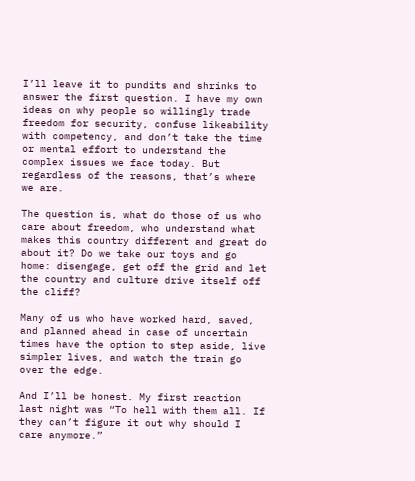I’ll leave it to pundits and shrinks to answer the first question. I have my own ideas on why people so willingly trade freedom for security, confuse likeability with competency, and don’t take the time or mental effort to understand the complex issues we face today. But regardless of the reasons, that’s where we are.

The question is, what do those of us who care about freedom, who understand what makes this country different and great do about it? Do we take our toys and go home: disengage, get off the grid and let the country and culture drive itself off the cliff?

Many of us who have worked hard, saved, and planned ahead in case of uncertain times have the option to step aside, live simpler lives, and watch the train go over the edge.

And I’ll be honest. My first reaction last night was “To hell with them all. If they can’t figure it out why should I care anymore.”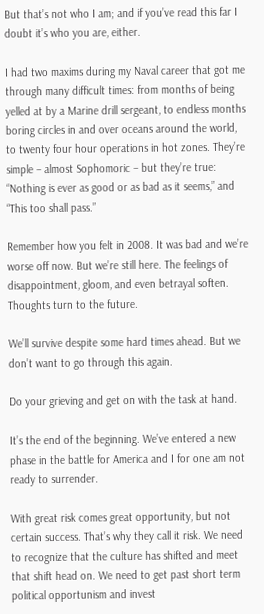But that’s not who I am; and if you’ve read this far I doubt it’s who you are, either.

I had two maxims during my Naval career that got me through many difficult times: from months of being yelled at by a Marine drill sergeant, to endless months boring circles in and over oceans around the world, to twenty four hour operations in hot zones. They’re simple – almost Sophomoric – but they’re true: “Nothing is ever as good or as bad as it seems,” and “This too shall pass.”

Remember how you felt in 2008. It was bad and we’re worse off now. But we’re still here. The feelings of disappointment, gloom, and even betrayal soften. Thoughts turn to the future.

We’ll survive despite some hard times ahead. But we don’t want to go through this again.

Do your grieving and get on with the task at hand.

It’s the end of the beginning. We’ve entered a new phase in the battle for America and I for one am not ready to surrender.

With great risk comes great opportunity, but not certain success. That’s why they call it risk. We need to recognize that the culture has shifted and meet that shift head on. We need to get past short term political opportunism and invest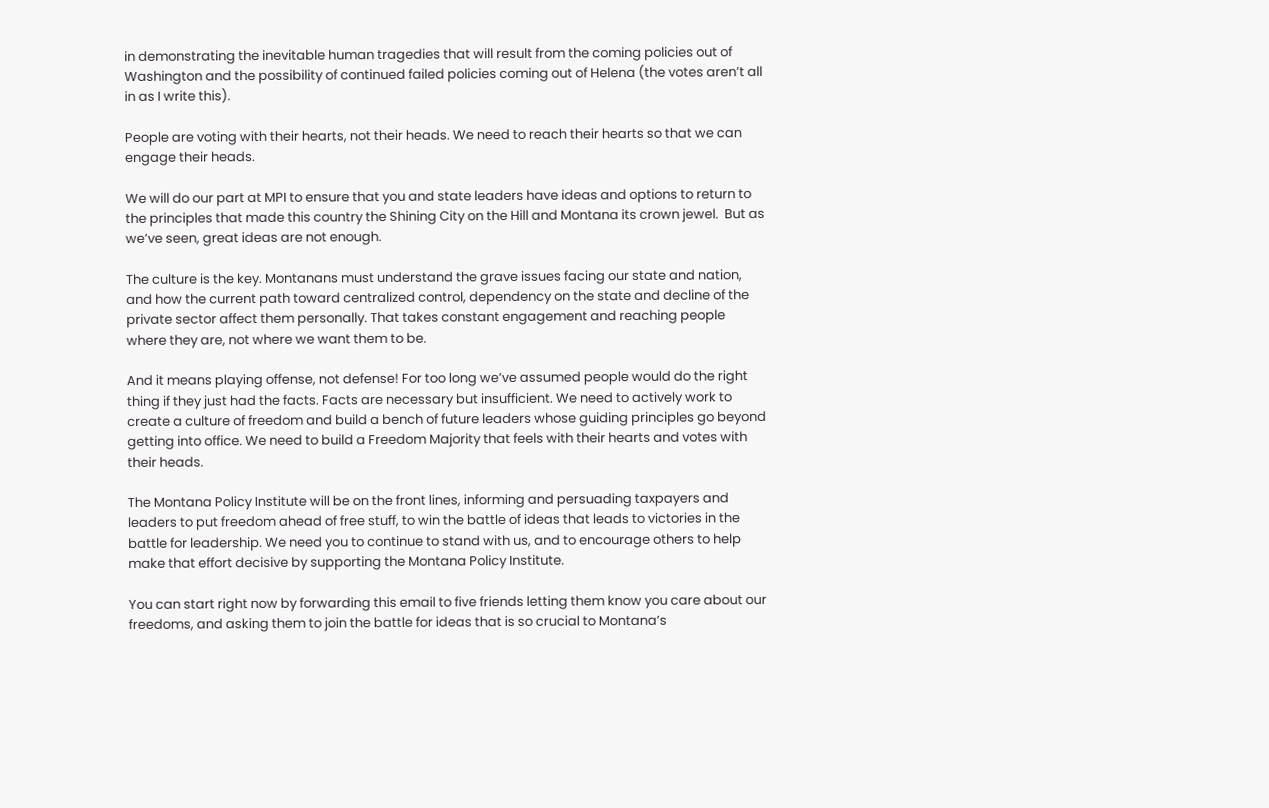in demonstrating the inevitable human tragedies that will result from the coming policies out of Washington and the possibility of continued failed policies coming out of Helena (the votes aren’t all in as I write this).

People are voting with their hearts, not their heads. We need to reach their hearts so that we can engage their heads.

We will do our part at MPI to ensure that you and state leaders have ideas and options to return to the principles that made this country the Shining City on the Hill and Montana its crown jewel.  But as we’ve seen, great ideas are not enough.

The culture is the key. Montanans must understand the grave issues facing our state and nation, and how the current path toward centralized control, dependency on the state and decline of the private sector affect them personally. That takes constant engagement and reaching people where they are, not where we want them to be.

And it means playing offense, not defense! For too long we’ve assumed people would do the right thing if they just had the facts. Facts are necessary but insufficient. We need to actively work to create a culture of freedom and build a bench of future leaders whose guiding principles go beyond getting into office. We need to build a Freedom Majority that feels with their hearts and votes with their heads.

The Montana Policy Institute will be on the front lines, informing and persuading taxpayers and leaders to put freedom ahead of free stuff, to win the battle of ideas that leads to victories in the battle for leadership. We need you to continue to stand with us, and to encourage others to help make that effort decisive by supporting the Montana Policy Institute.

You can start right now by forwarding this email to five friends letting them know you care about our freedoms, and asking them to join the battle for ideas that is so crucial to Montana’s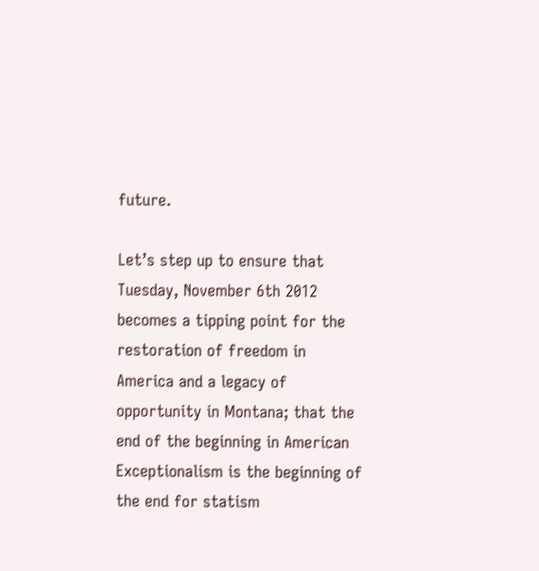future.

Let’s step up to ensure that Tuesday, November 6th 2012 becomes a tipping point for the restoration of freedom in America and a legacy of opportunity in Montana; that the end of the beginning in American Exceptionalism is the beginning of the end for statism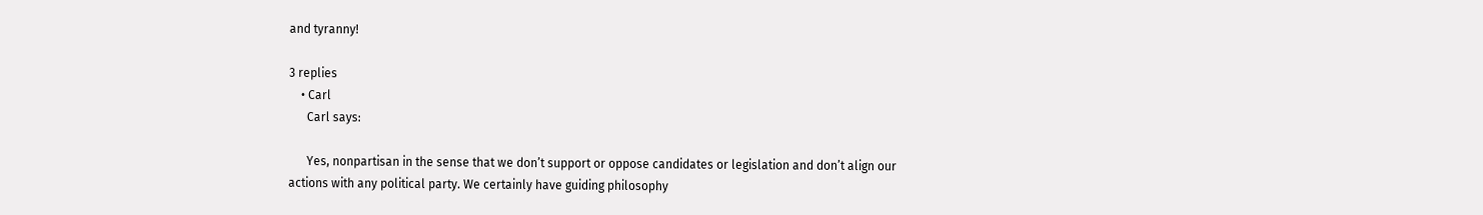and tyranny!

3 replies
    • Carl
      Carl says:

      Yes, nonpartisan in the sense that we don’t support or oppose candidates or legislation and don’t align our actions with any political party. We certainly have guiding philosophy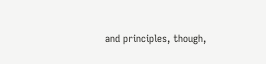and principles, though,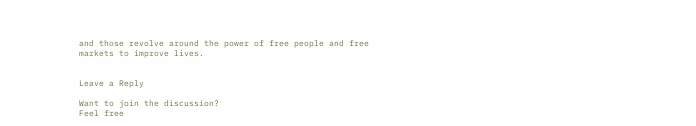and those revolve around the power of free people and free markets to improve lives.


Leave a Reply

Want to join the discussion?
Feel free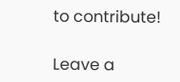to contribute!

Leave a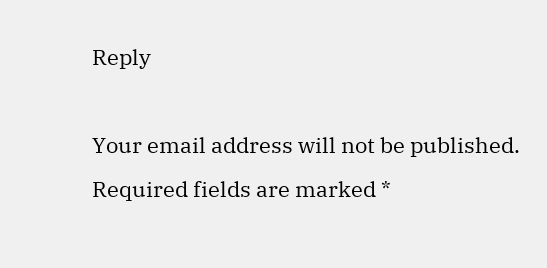Reply

Your email address will not be published. Required fields are marked *